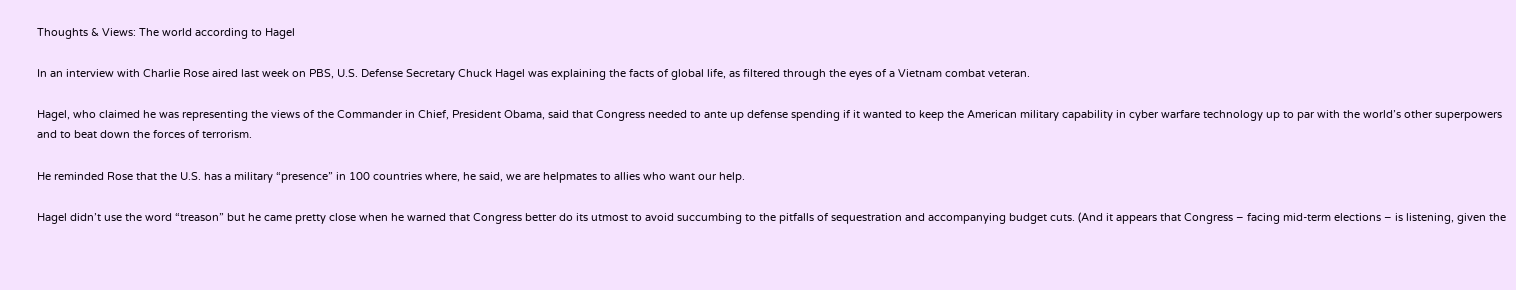Thoughts & Views: The world according to Hagel

In an interview with Charlie Rose aired last week on PBS, U.S. Defense Secretary Chuck Hagel was explaining the facts of global life, as filtered through the eyes of a Vietnam combat veteran.

Hagel, who claimed he was representing the views of the Commander in Chief, President Obama, said that Congress needed to ante up defense spending if it wanted to keep the American military capability in cyber warfare technology up to par with the world’s other superpowers and to beat down the forces of terrorism.

He reminded Rose that the U.S. has a military “presence” in 100 countries where, he said, we are helpmates to allies who want our help.

Hagel didn’t use the word “treason” but he came pretty close when he warned that Congress better do its utmost to avoid succumbing to the pitfalls of sequestration and accompanying budget cuts. (And it appears that Congress – facing mid-term elections – is listening, given the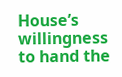House’s willingness to hand the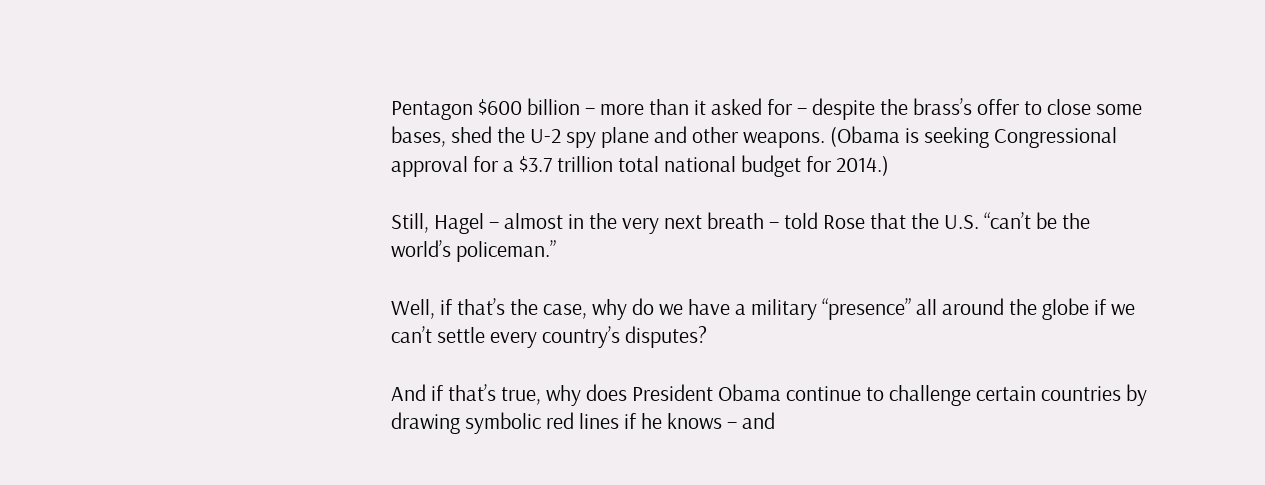Pentagon $600 billion – more than it asked for – despite the brass’s offer to close some bases, shed the U-2 spy plane and other weapons. (Obama is seeking Congressional approval for a $3.7 trillion total national budget for 2014.)

Still, Hagel – almost in the very next breath – told Rose that the U.S. “can’t be the world’s policeman.”

Well, if that’s the case, why do we have a military “presence” all around the globe if we can’t settle every country’s disputes?

And if that’s true, why does President Obama continue to challenge certain countries by drawing symbolic red lines if he knows – and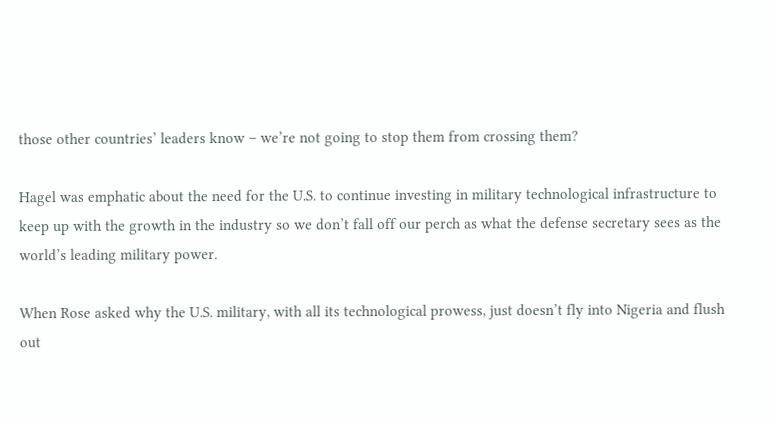those other countries’ leaders know – we’re not going to stop them from crossing them?

Hagel was emphatic about the need for the U.S. to continue investing in military technological infrastructure to keep up with the growth in the industry so we don’t fall off our perch as what the defense secretary sees as the world’s leading military power.

When Rose asked why the U.S. military, with all its technological prowess, just doesn’t fly into Nigeria and flush out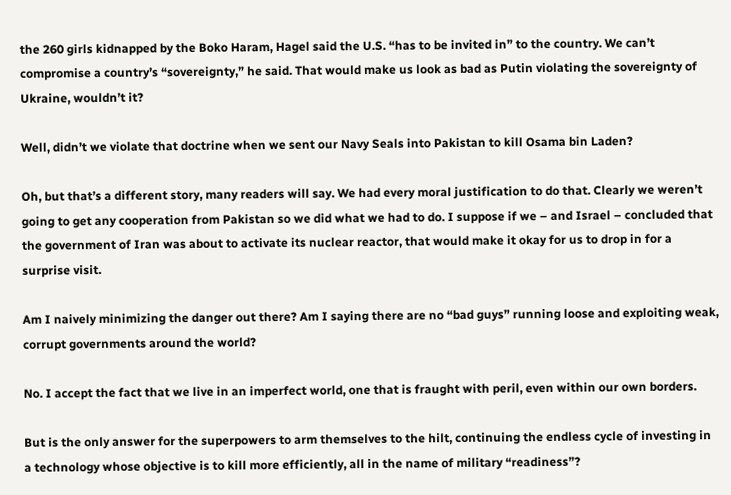the 260 girls kidnapped by the Boko Haram, Hagel said the U.S. “has to be invited in” to the country. We can’t compromise a country’s “sovereignty,” he said. That would make us look as bad as Putin violating the sovereignty of Ukraine, wouldn’t it?

Well, didn’t we violate that doctrine when we sent our Navy Seals into Pakistan to kill Osama bin Laden?

Oh, but that’s a different story, many readers will say. We had every moral justification to do that. Clearly we weren’t going to get any cooperation from Pakistan so we did what we had to do. I suppose if we – and Israel – concluded that the government of Iran was about to activate its nuclear reactor, that would make it okay for us to drop in for a surprise visit.

Am I naively minimizing the danger out there? Am I saying there are no “bad guys” running loose and exploiting weak, corrupt governments around the world?

No. I accept the fact that we live in an imperfect world, one that is fraught with peril, even within our own borders.

But is the only answer for the superpowers to arm themselves to the hilt, continuing the endless cycle of investing in a technology whose objective is to kill more efficiently, all in the name of military “readiness”?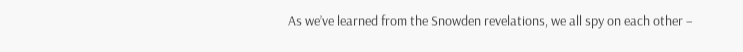As we’ve learned from the Snowden revelations, we all spy on each other –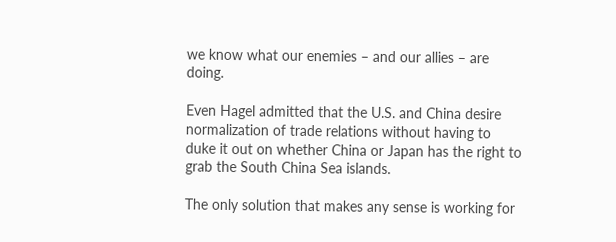we know what our enemies – and our allies – are doing.

Even Hagel admitted that the U.S. and China desire normalization of trade relations without having to duke it out on whether China or Japan has the right to grab the South China Sea islands.

The only solution that makes any sense is working for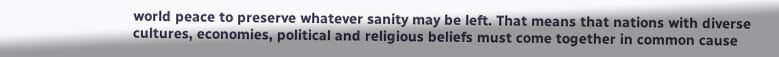world peace to preserve whatever sanity may be left. That means that nations with diverse cultures, economies, political and religious beliefs must come together in common cause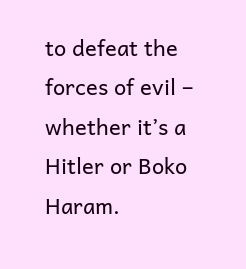to defeat the forces of evil – whether it’s a Hitler or Boko Haram.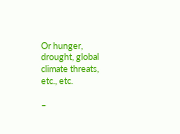Or hunger, drought, global climate threats, etc., etc.

–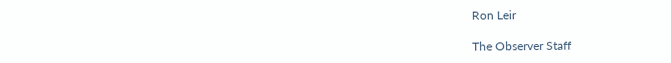Ron Leir

The Observer Staff